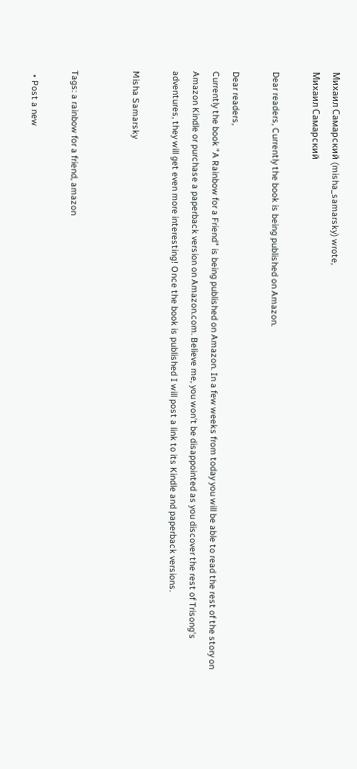Михаил Самарский (misha_samarsky) wrote,
Михаил Самарский

Dear readers, Currently the book is being published on Amazon.

Dear readers,
Currently the book "A Rainbow for a Friend" is being published on Amazon. In a few weeks from today you will be able to read the rest of the story on Amazon Kindle or purchase a paperback version on Amazon.com. Believe me, you won't be disappointed as you discover the rest of Trisong's adventures, they will get even more interesting! Once the book is published I will post a link to its Kindle and paperback versions.

Misha Samarsky


Tags: a rainbow for a friend, amazon

  • Post a new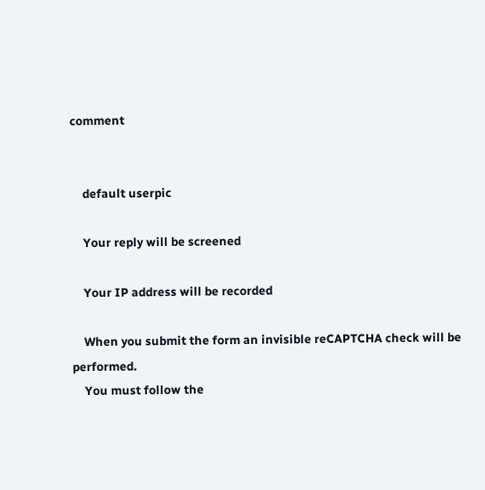comment


    default userpic

    Your reply will be screened

    Your IP address will be recorded

    When you submit the form an invisible reCAPTCHA check will be performed.
    You must follow the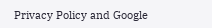Privacy Policy and Google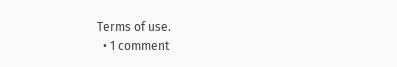Terms of use.
  • 1 comment